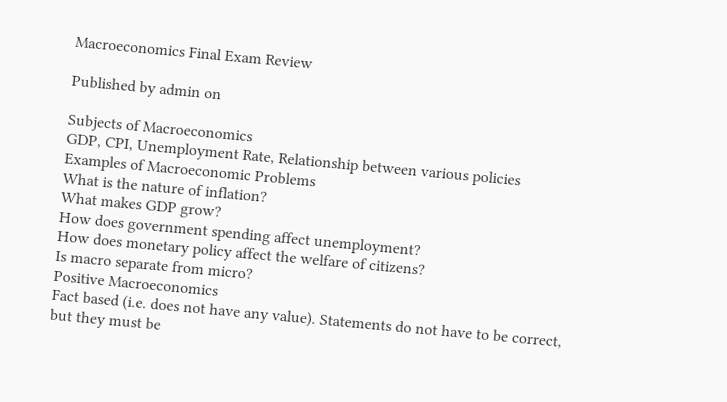Macroeconomics Final Exam Review

Published by admin on

Subjects of Macroeconomics
GDP, CPI, Unemployment Rate, Relationship between various policies
Examples of Macroeconomic Problems
What is the nature of inflation?
What makes GDP grow?
How does government spending affect unemployment?
How does monetary policy affect the welfare of citizens?
Is macro separate from micro?
Positive Macroeconomics
Fact based (i.e. does not have any value). Statements do not have to be correct, but they must be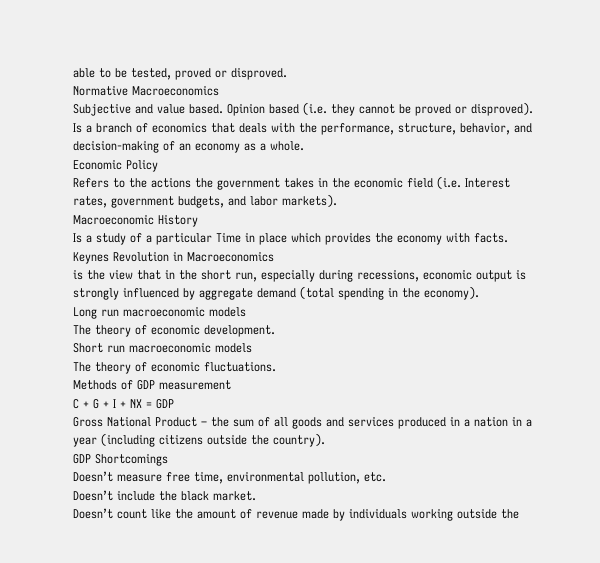able to be tested, proved or disproved.
Normative Macroeconomics
Subjective and value based. Opinion based (i.e. they cannot be proved or disproved).
Is a branch of economics that deals with the performance, structure, behavior, and decision-making of an economy as a whole.
Economic Policy
Refers to the actions the government takes in the economic field (i.e. Interest rates, government budgets, and labor markets).
Macroeconomic History
Is a study of a particular Time in place which provides the economy with facts.
Keynes Revolution in Macroeconomics
is the view that in the short run, especially during recessions, economic output is strongly influenced by aggregate demand (total spending in the economy).
Long run macroeconomic models
The theory of economic development.
Short run macroeconomic models
The theory of economic fluctuations.
Methods of GDP measurement
C + G + I + NX = GDP
Gross National Product – the sum of all goods and services produced in a nation in a year (including citizens outside the country).
GDP Shortcomings
Doesn’t measure free time, environmental pollution, etc.
Doesn’t include the black market.
Doesn’t count like the amount of revenue made by individuals working outside the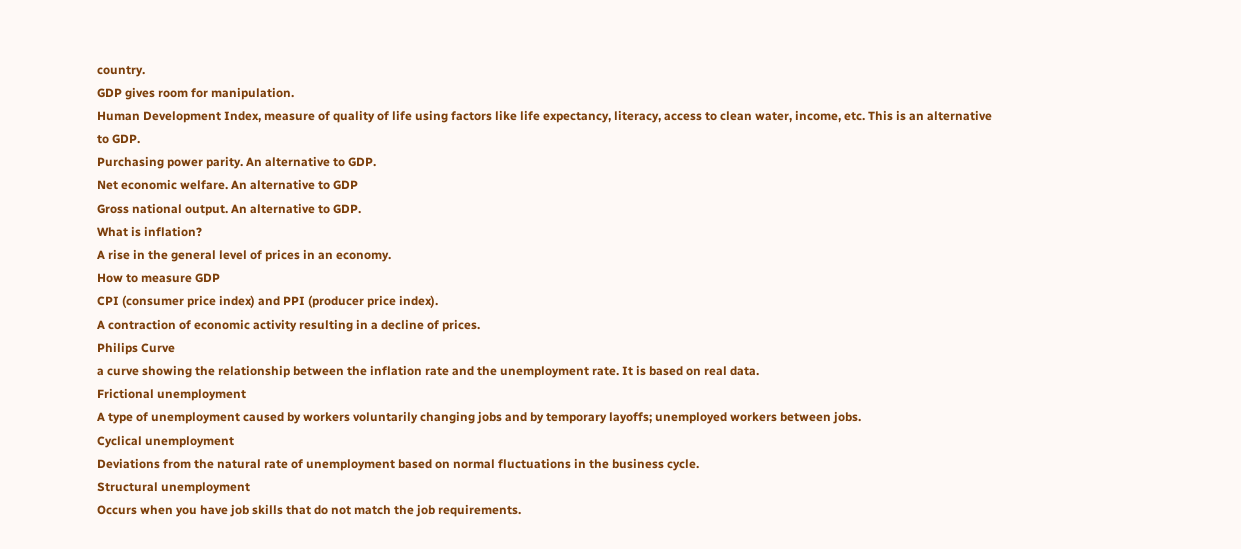country.
GDP gives room for manipulation.
Human Development Index, measure of quality of life using factors like life expectancy, literacy, access to clean water, income, etc. This is an alternative to GDP.
Purchasing power parity. An alternative to GDP.
Net economic welfare. An alternative to GDP
Gross national output. An alternative to GDP.
What is inflation?
A rise in the general level of prices in an economy.
How to measure GDP
CPI (consumer price index) and PPI (producer price index).
A contraction of economic activity resulting in a decline of prices.
Philips Curve
a curve showing the relationship between the inflation rate and the unemployment rate. It is based on real data.
Frictional unemployment
A type of unemployment caused by workers voluntarily changing jobs and by temporary layoffs; unemployed workers between jobs.
Cyclical unemployment
Deviations from the natural rate of unemployment based on normal fluctuations in the business cycle.
Structural unemployment
Occurs when you have job skills that do not match the job requirements.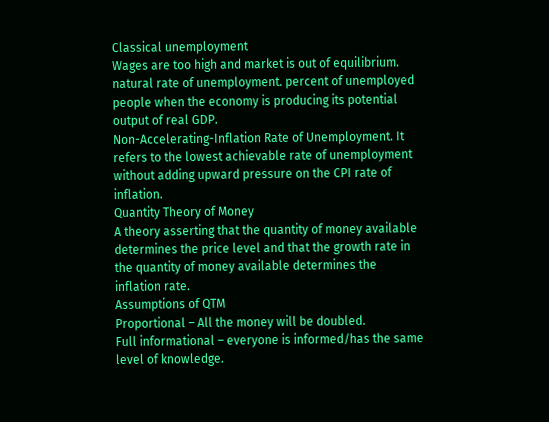Classical unemployment
Wages are too high and market is out of equilibrium.
natural rate of unemployment. percent of unemployed people when the economy is producing its potential output of real GDP.
Non-Accelerating-Inflation Rate of Unemployment. It refers to the lowest achievable rate of unemployment without adding upward pressure on the CPI rate of inflation.
Quantity Theory of Money
A theory asserting that the quantity of money available determines the price level and that the growth rate in the quantity of money available determines the inflation rate.
Assumptions of QTM
Proportional – All the money will be doubled.
Full informational – everyone is informed/has the same level of knowledge.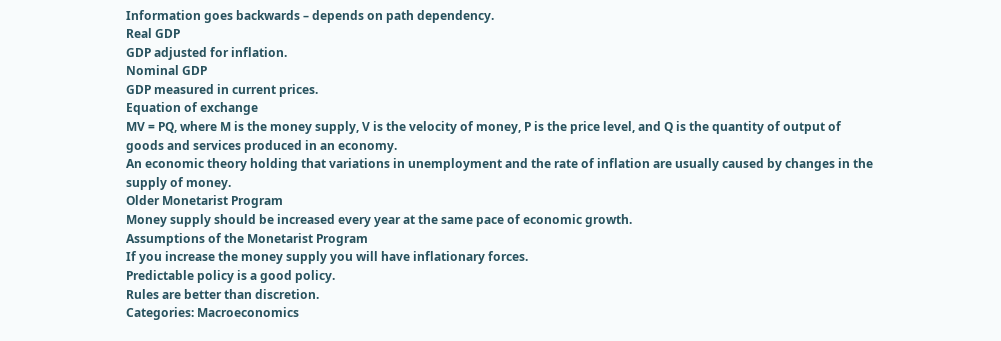Information goes backwards – depends on path dependency.
Real GDP
GDP adjusted for inflation.
Nominal GDP
GDP measured in current prices.
Equation of exchange
MV = PQ, where M is the money supply, V is the velocity of money, P is the price level, and Q is the quantity of output of goods and services produced in an economy.
An economic theory holding that variations in unemployment and the rate of inflation are usually caused by changes in the supply of money.
Older Monetarist Program
Money supply should be increased every year at the same pace of economic growth.
Assumptions of the Monetarist Program
If you increase the money supply you will have inflationary forces.
Predictable policy is a good policy.
Rules are better than discretion.
Categories: Macroeconomics